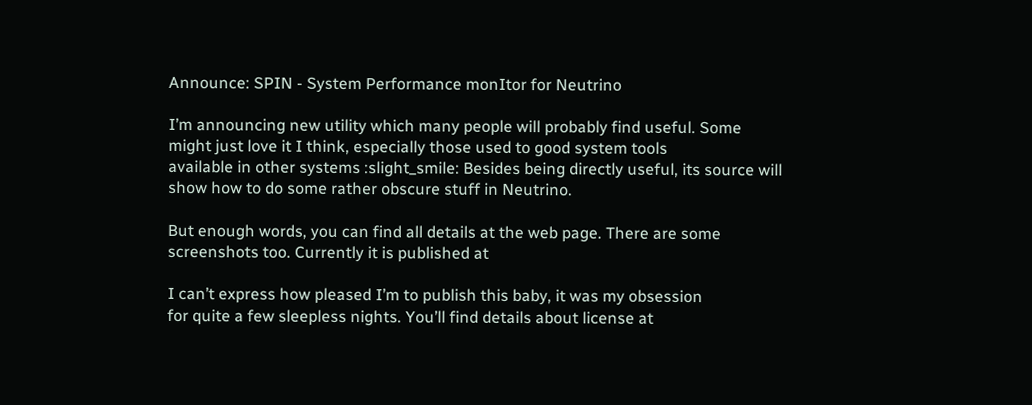Announce: SPIN - System Performance monItor for Neutrino

I’m announcing new utility which many people will probably find useful. Some
might just love it I think, especially those used to good system tools
available in other systems :slight_smile: Besides being directly useful, its source will
show how to do some rather obscure stuff in Neutrino.

But enough words, you can find all details at the web page. There are some
screenshots too. Currently it is published at

I can’t express how pleased I’m to publish this baby, it was my obsession
for quite a few sleepless nights. You’ll find details about license at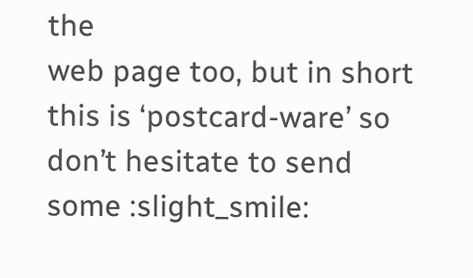the
web page too, but in short this is ‘postcard-ware’ so don’t hesitate to send
some :slight_smile: